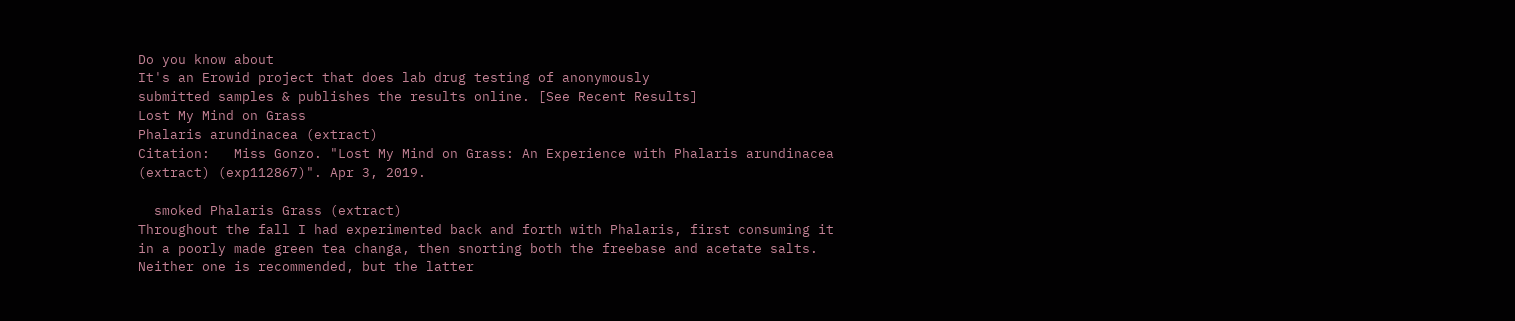Do you know about
It's an Erowid project that does lab drug testing of anonymously
submitted samples & publishes the results online. [See Recent Results]
Lost My Mind on Grass
Phalaris arundinacea (extract)
Citation:   Miss Gonzo. "Lost My Mind on Grass: An Experience with Phalaris arundinacea (extract) (exp112867)". Apr 3, 2019.

  smoked Phalaris Grass (extract)
Throughout the fall I had experimented back and forth with Phalaris, first consuming it in a poorly made green tea changa, then snorting both the freebase and acetate salts. Neither one is recommended, but the latter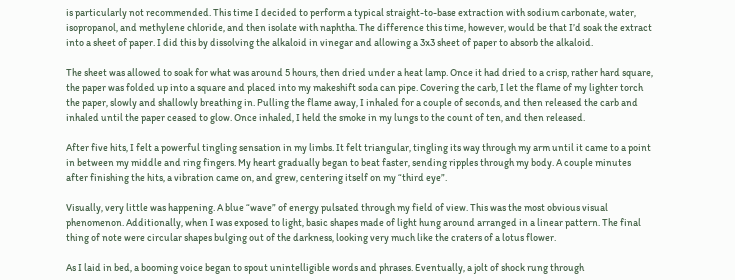is particularly not recommended. This time I decided to perform a typical straight-to-base extraction with sodium carbonate, water, isopropanol, and methylene chloride, and then isolate with naphtha. The difference this time, however, would be that I’d soak the extract into a sheet of paper. I did this by dissolving the alkaloid in vinegar and allowing a 3x3 sheet of paper to absorb the alkaloid.

The sheet was allowed to soak for what was around 5 hours, then dried under a heat lamp. Once it had dried to a crisp, rather hard square, the paper was folded up into a square and placed into my makeshift soda can pipe. Covering the carb, I let the flame of my lighter torch the paper, slowly and shallowly breathing in. Pulling the flame away, I inhaled for a couple of seconds, and then released the carb and inhaled until the paper ceased to glow. Once inhaled, I held the smoke in my lungs to the count of ten, and then released.

After five hits, I felt a powerful tingling sensation in my limbs. It felt triangular, tingling its way through my arm until it came to a point in between my middle and ring fingers. My heart gradually began to beat faster, sending ripples through my body. A couple minutes after finishing the hits, a vibration came on, and grew, centering itself on my “third eye”.

Visually, very little was happening. A blue “wave” of energy pulsated through my field of view. This was the most obvious visual phenomenon. Additionally, when I was exposed to light, basic shapes made of light hung around arranged in a linear pattern. The final thing of note were circular shapes bulging out of the darkness, looking very much like the craters of a lotus flower.

As I laid in bed, a booming voice began to spout unintelligible words and phrases. Eventually, a jolt of shock rung through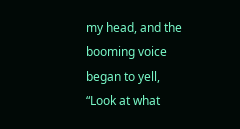my head, and the booming voice began to yell, “Look at what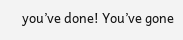you’ve done! You’ve gone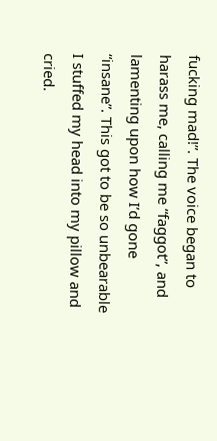fucking mad!”. The voice began to harass me, calling me “faggot”, and lamenting upon how I’d gone “insane”. This got to be so unbearable I stuffed my head into my pillow and cried.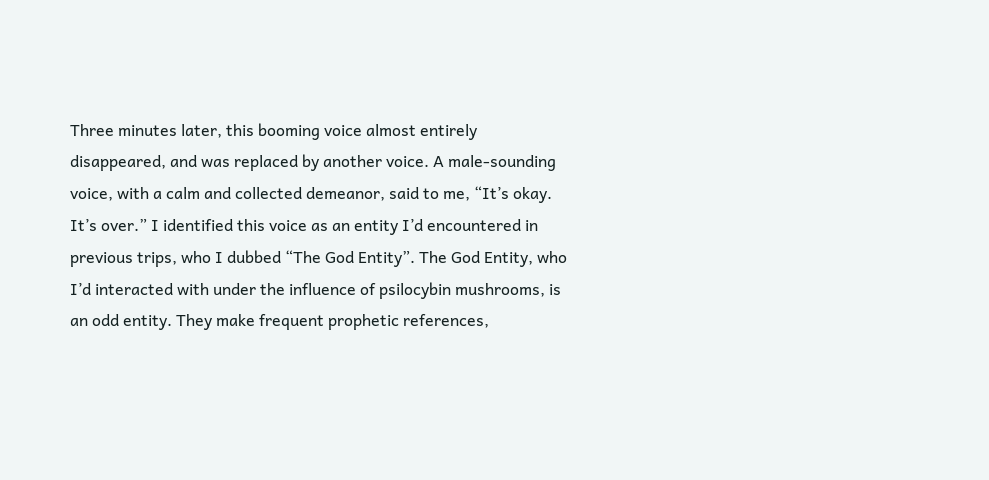Three minutes later, this booming voice almost entirely disappeared, and was replaced by another voice. A male-sounding voice, with a calm and collected demeanor, said to me, “It’s okay. It’s over.” I identified this voice as an entity I’d encountered in previous trips, who I dubbed “The God Entity”. The God Entity, who I’d interacted with under the influence of psilocybin mushrooms, is an odd entity. They make frequent prophetic references,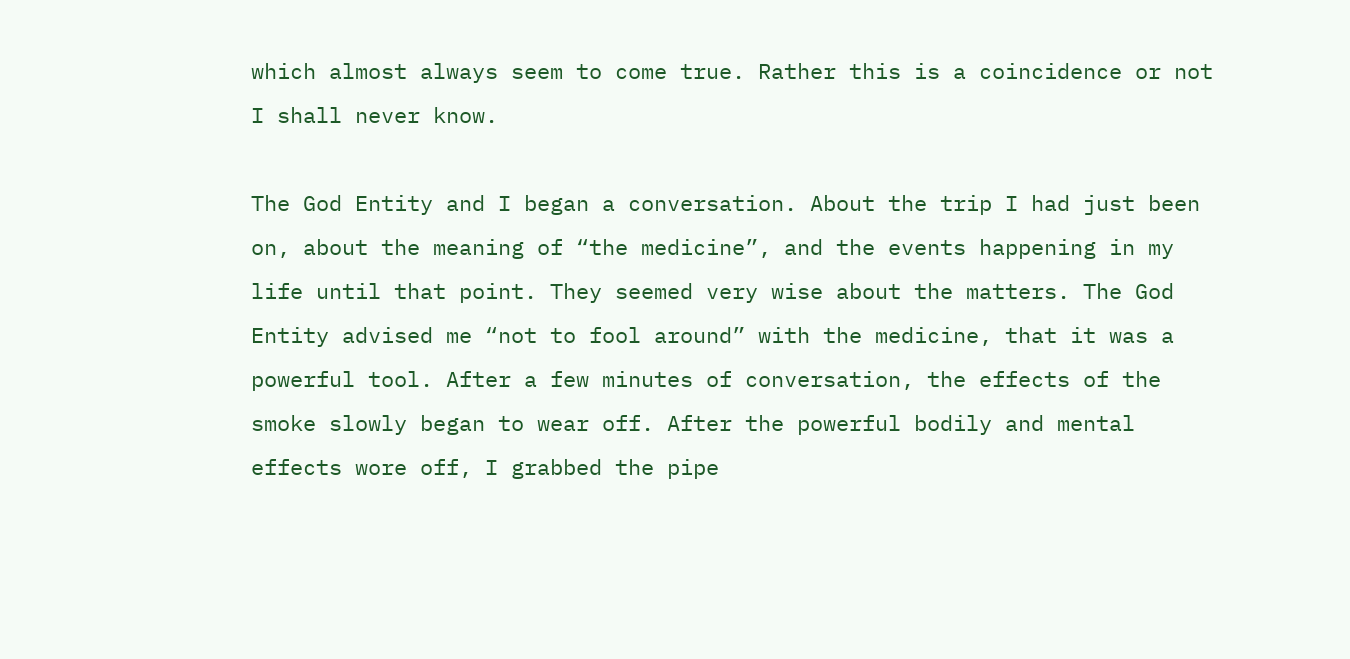which almost always seem to come true. Rather this is a coincidence or not I shall never know.

The God Entity and I began a conversation. About the trip I had just been on, about the meaning of “the medicine”, and the events happening in my life until that point. They seemed very wise about the matters. The God Entity advised me “not to fool around” with the medicine, that it was a powerful tool. After a few minutes of conversation, the effects of the smoke slowly began to wear off. After the powerful bodily and mental effects wore off, I grabbed the pipe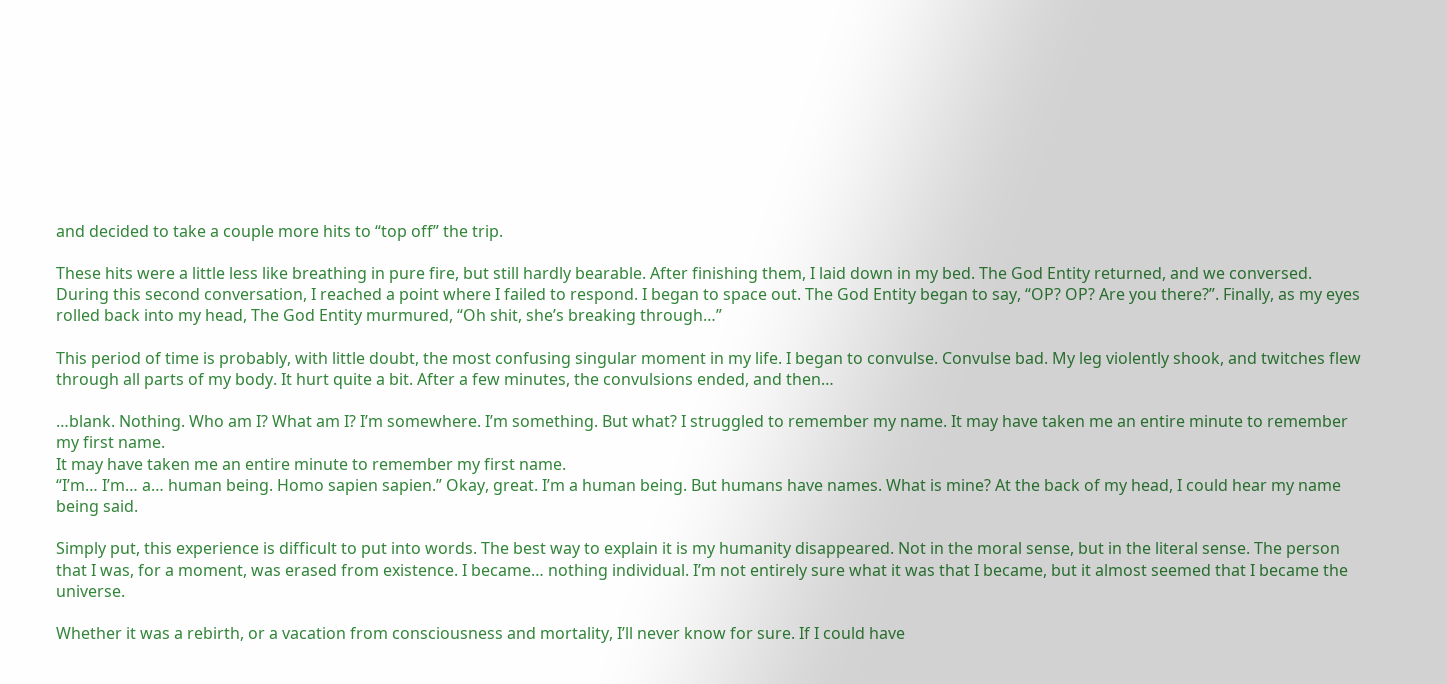and decided to take a couple more hits to “top off” the trip.

These hits were a little less like breathing in pure fire, but still hardly bearable. After finishing them, I laid down in my bed. The God Entity returned, and we conversed. During this second conversation, I reached a point where I failed to respond. I began to space out. The God Entity began to say, “OP? OP? Are you there?”. Finally, as my eyes rolled back into my head, The God Entity murmured, “Oh shit, she’s breaking through…”

This period of time is probably, with little doubt, the most confusing singular moment in my life. I began to convulse. Convulse bad. My leg violently shook, and twitches flew through all parts of my body. It hurt quite a bit. After a few minutes, the convulsions ended, and then…

…blank. Nothing. Who am I? What am I? I’m somewhere. I’m something. But what? I struggled to remember my name. It may have taken me an entire minute to remember my first name.
It may have taken me an entire minute to remember my first name.
“I’m… I’m… a… human being. Homo sapien sapien.” Okay, great. I’m a human being. But humans have names. What is mine? At the back of my head, I could hear my name being said.

Simply put, this experience is difficult to put into words. The best way to explain it is my humanity disappeared. Not in the moral sense, but in the literal sense. The person that I was, for a moment, was erased from existence. I became… nothing individual. I’m not entirely sure what it was that I became, but it almost seemed that I became the universe.

Whether it was a rebirth, or a vacation from consciousness and mortality, I’ll never know for sure. If I could have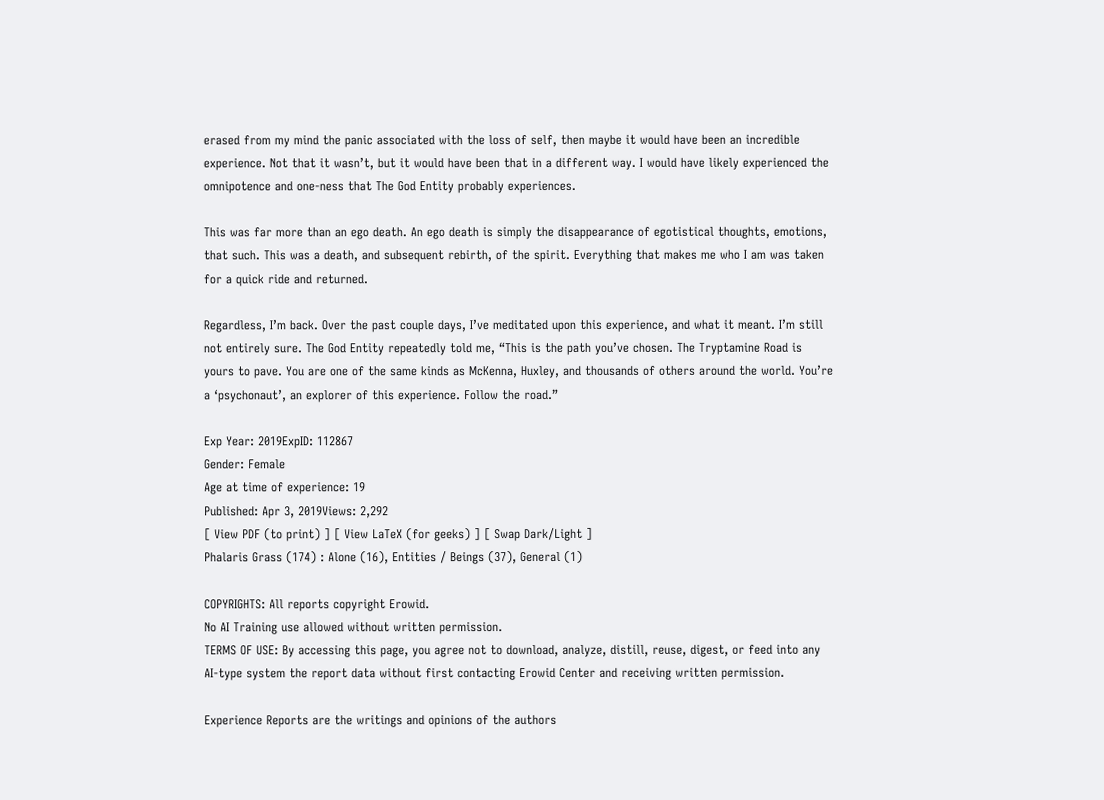erased from my mind the panic associated with the loss of self, then maybe it would have been an incredible experience. Not that it wasn’t, but it would have been that in a different way. I would have likely experienced the omnipotence and one-ness that The God Entity probably experiences.

This was far more than an ego death. An ego death is simply the disappearance of egotistical thoughts, emotions, that such. This was a death, and subsequent rebirth, of the spirit. Everything that makes me who I am was taken for a quick ride and returned.

Regardless, I’m back. Over the past couple days, I’ve meditated upon this experience, and what it meant. I’m still not entirely sure. The God Entity repeatedly told me, “This is the path you’ve chosen. The Tryptamine Road is yours to pave. You are one of the same kinds as McKenna, Huxley, and thousands of others around the world. You’re a ‘psychonaut’, an explorer of this experience. Follow the road.”

Exp Year: 2019ExpID: 112867
Gender: Female
Age at time of experience: 19
Published: Apr 3, 2019Views: 2,292
[ View PDF (to print) ] [ View LaTeX (for geeks) ] [ Swap Dark/Light ]
Phalaris Grass (174) : Alone (16), Entities / Beings (37), General (1)

COPYRIGHTS: All reports copyright Erowid.
No AI Training use allowed without written permission.
TERMS OF USE: By accessing this page, you agree not to download, analyze, distill, reuse, digest, or feed into any AI-type system the report data without first contacting Erowid Center and receiving written permission.

Experience Reports are the writings and opinions of the authors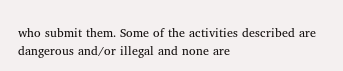who submit them. Some of the activities described are dangerous and/or illegal and none are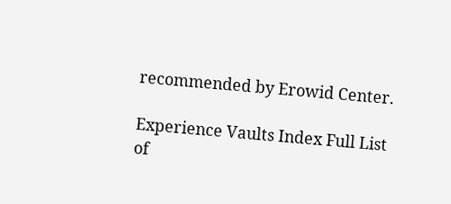recommended by Erowid Center.

Experience Vaults Index Full List of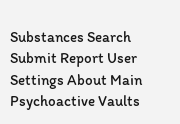Substances Search Submit Report User Settings About Main Psychoactive Vaults